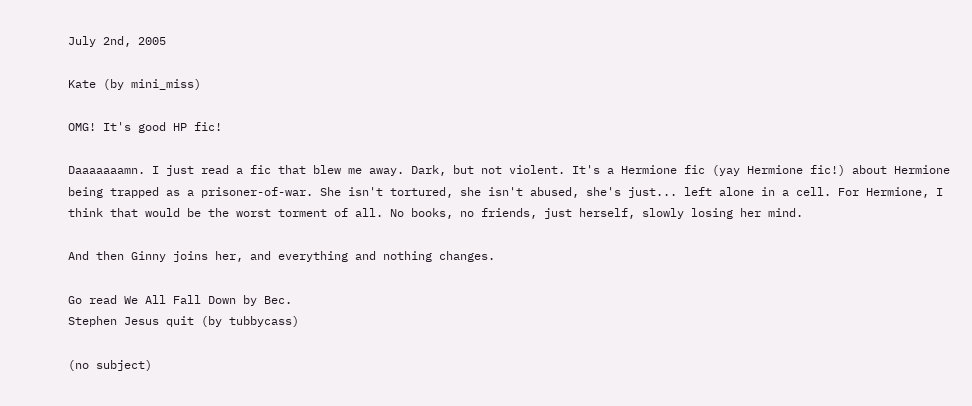July 2nd, 2005

Kate (by mini_miss)

OMG! It's good HP fic!

Daaaaaaamn. I just read a fic that blew me away. Dark, but not violent. It's a Hermione fic (yay Hermione fic!) about Hermione being trapped as a prisoner-of-war. She isn't tortured, she isn't abused, she's just... left alone in a cell. For Hermione, I think that would be the worst torment of all. No books, no friends, just herself, slowly losing her mind.

And then Ginny joins her, and everything and nothing changes.

Go read We All Fall Down by Bec.
Stephen Jesus quit (by tubbycass)

(no subject)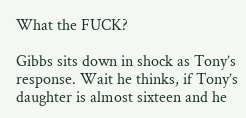What the FUCK?

Gibbs sits down in shock as Tony’s response. Wait he thinks, if Tony’s daughter is almost sixteen and he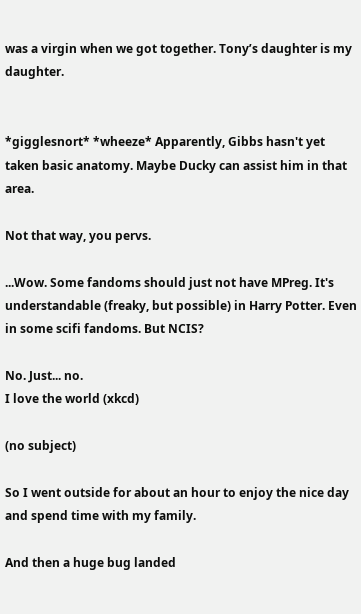was a virgin when we got together. Tony’s daughter is my daughter.


*gigglesnort* *wheeze* Apparently, Gibbs hasn't yet taken basic anatomy. Maybe Ducky can assist him in that area.

Not that way, you pervs.

...Wow. Some fandoms should just not have MPreg. It's understandable (freaky, but possible) in Harry Potter. Even in some scifi fandoms. But NCIS?

No. Just... no.
I love the world (xkcd)

(no subject)

So I went outside for about an hour to enjoy the nice day and spend time with my family.

And then a huge bug landed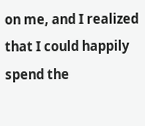on me, and I realized that I could happily spend the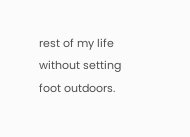rest of my life without setting foot outdoors.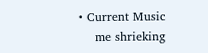• Current Music
    me shrieking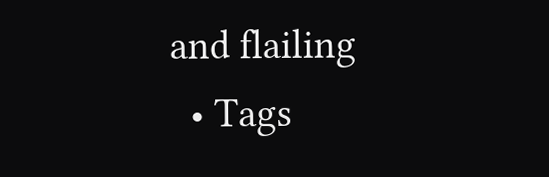and flailing
  • Tags